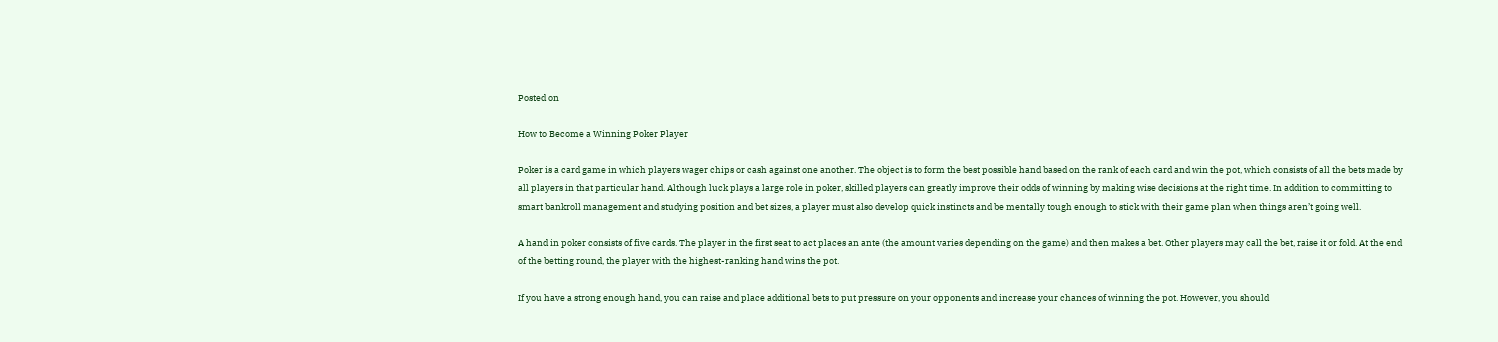Posted on

How to Become a Winning Poker Player

Poker is a card game in which players wager chips or cash against one another. The object is to form the best possible hand based on the rank of each card and win the pot, which consists of all the bets made by all players in that particular hand. Although luck plays a large role in poker, skilled players can greatly improve their odds of winning by making wise decisions at the right time. In addition to committing to smart bankroll management and studying position and bet sizes, a player must also develop quick instincts and be mentally tough enough to stick with their game plan when things aren’t going well.

A hand in poker consists of five cards. The player in the first seat to act places an ante (the amount varies depending on the game) and then makes a bet. Other players may call the bet, raise it or fold. At the end of the betting round, the player with the highest-ranking hand wins the pot.

If you have a strong enough hand, you can raise and place additional bets to put pressure on your opponents and increase your chances of winning the pot. However, you should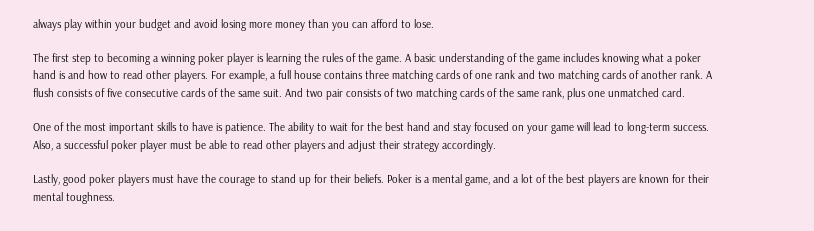always play within your budget and avoid losing more money than you can afford to lose.

The first step to becoming a winning poker player is learning the rules of the game. A basic understanding of the game includes knowing what a poker hand is and how to read other players. For example, a full house contains three matching cards of one rank and two matching cards of another rank. A flush consists of five consecutive cards of the same suit. And two pair consists of two matching cards of the same rank, plus one unmatched card.

One of the most important skills to have is patience. The ability to wait for the best hand and stay focused on your game will lead to long-term success. Also, a successful poker player must be able to read other players and adjust their strategy accordingly.

Lastly, good poker players must have the courage to stand up for their beliefs. Poker is a mental game, and a lot of the best players are known for their mental toughness.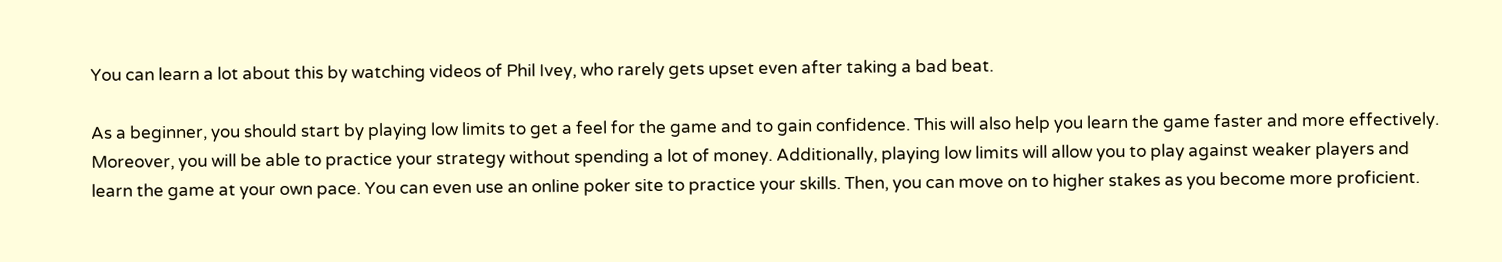You can learn a lot about this by watching videos of Phil Ivey, who rarely gets upset even after taking a bad beat.

As a beginner, you should start by playing low limits to get a feel for the game and to gain confidence. This will also help you learn the game faster and more effectively. Moreover, you will be able to practice your strategy without spending a lot of money. Additionally, playing low limits will allow you to play against weaker players and learn the game at your own pace. You can even use an online poker site to practice your skills. Then, you can move on to higher stakes as you become more proficient.